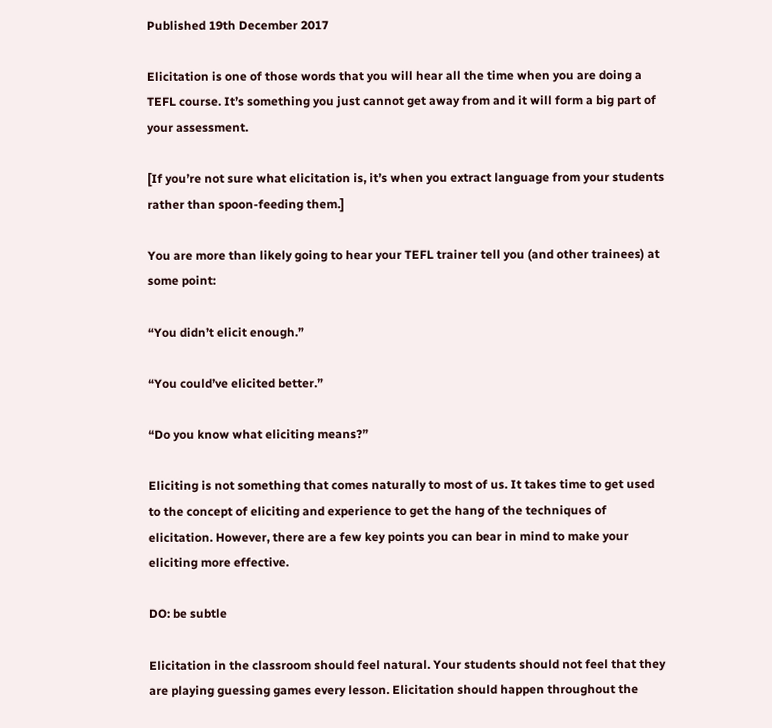Published 19th December 2017

Elicitation is one of those words that you will hear all the time when you are doing a TEFL course. It’s something you just cannot get away from and it will form a big part of your assessment.

[If you’re not sure what elicitation is, it’s when you extract language from your students rather than spoon-feeding them.]

You are more than likely going to hear your TEFL trainer tell you (and other trainees) at some point:

“You didn’t elicit enough.”

“You could’ve elicited better.”

“Do you know what eliciting means?”

Eliciting is not something that comes naturally to most of us. It takes time to get used to the concept of eliciting and experience to get the hang of the techniques of elicitation. However, there are a few key points you can bear in mind to make your eliciting more effective.

DO: be subtle

Elicitation in the classroom should feel natural. Your students should not feel that they are playing guessing games every lesson. Elicitation should happen throughout the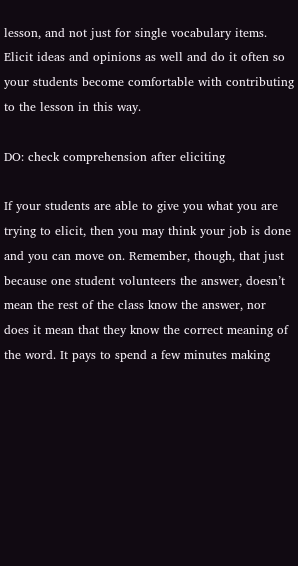lesson, and not just for single vocabulary items. Elicit ideas and opinions as well and do it often so your students become comfortable with contributing to the lesson in this way.

DO: check comprehension after eliciting

If your students are able to give you what you are trying to elicit, then you may think your job is done and you can move on. Remember, though, that just because one student volunteers the answer, doesn’t mean the rest of the class know the answer, nor does it mean that they know the correct meaning of the word. It pays to spend a few minutes making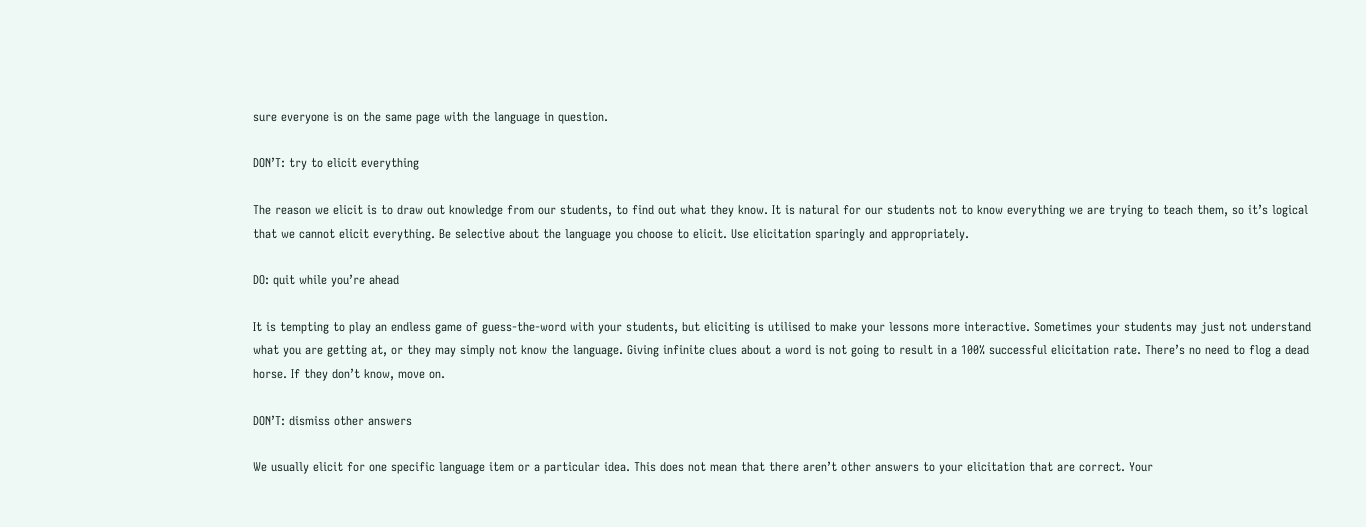sure everyone is on the same page with the language in question.

DON’T: try to elicit everything

The reason we elicit is to draw out knowledge from our students, to find out what they know. It is natural for our students not to know everything we are trying to teach them, so it’s logical that we cannot elicit everything. Be selective about the language you choose to elicit. Use elicitation sparingly and appropriately.

DO: quit while you’re ahead

It is tempting to play an endless game of guess-the-word with your students, but eliciting is utilised to make your lessons more interactive. Sometimes your students may just not understand what you are getting at, or they may simply not know the language. Giving infinite clues about a word is not going to result in a 100% successful elicitation rate. There’s no need to flog a dead horse. If they don’t know, move on.

DON’T: dismiss other answers

We usually elicit for one specific language item or a particular idea. This does not mean that there aren’t other answers to your elicitation that are correct. Your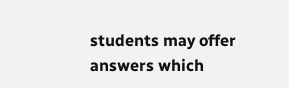students may offer answers which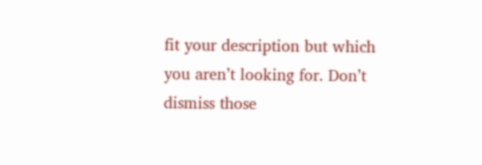fit your description but which you aren’t looking for. Don’t dismiss those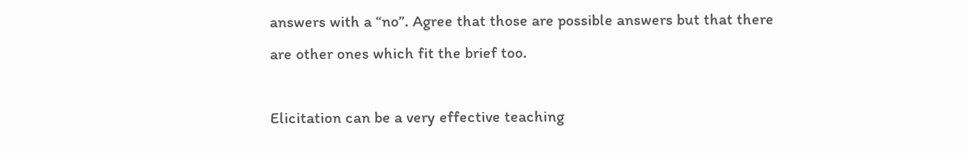answers with a “no”. Agree that those are possible answers but that there are other ones which fit the brief too.

Elicitation can be a very effective teaching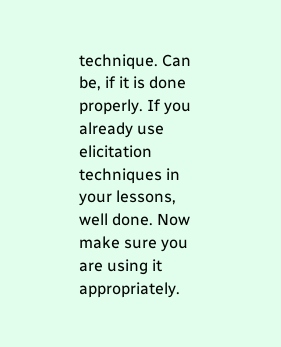technique. Can be, if it is done properly. If you already use elicitation techniques in your lessons, well done. Now make sure you are using it appropriately.